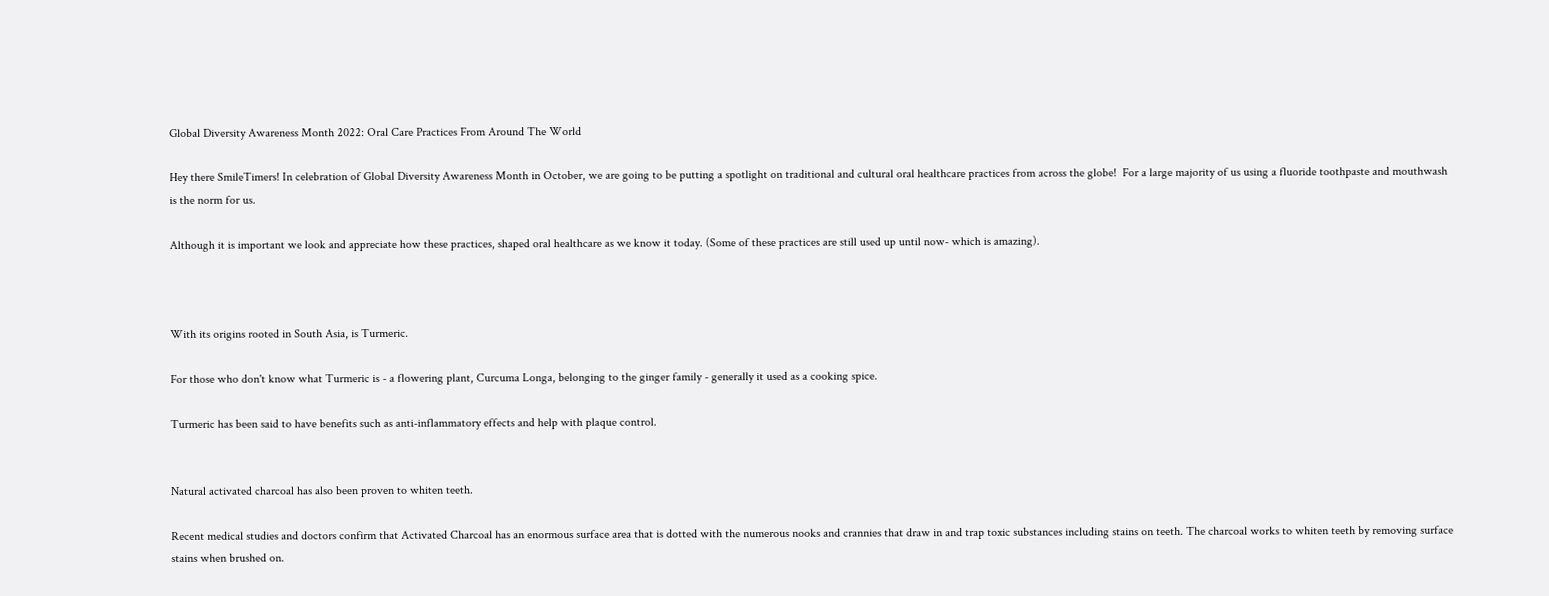Global Diversity Awareness Month 2022: Oral Care Practices From Around The World

Hey there SmileTimers! In celebration of Global Diversity Awareness Month in October, we are going to be putting a spotlight on traditional and cultural oral healthcare practices from across the globe!  For a large majority of us using a fluoride toothpaste and mouthwash is the norm for us.

Although it is important we look and appreciate how these practices, shaped oral healthcare as we know it today. (Some of these practices are still used up until now- which is amazing).



With its origins rooted in South Asia, is Turmeric.

For those who don't know what Turmeric is - a flowering plant, Curcuma Longa, belonging to the ginger family - generally it used as a cooking spice.

Turmeric has been said to have benefits such as anti-inflammatory effects and help with plaque control.


Natural activated charcoal has also been proven to whiten teeth.

Recent medical studies and doctors confirm that Activated Charcoal has an enormous surface area that is dotted with the numerous nooks and crannies that draw in and trap toxic substances including stains on teeth. The charcoal works to whiten teeth by removing surface stains when brushed on.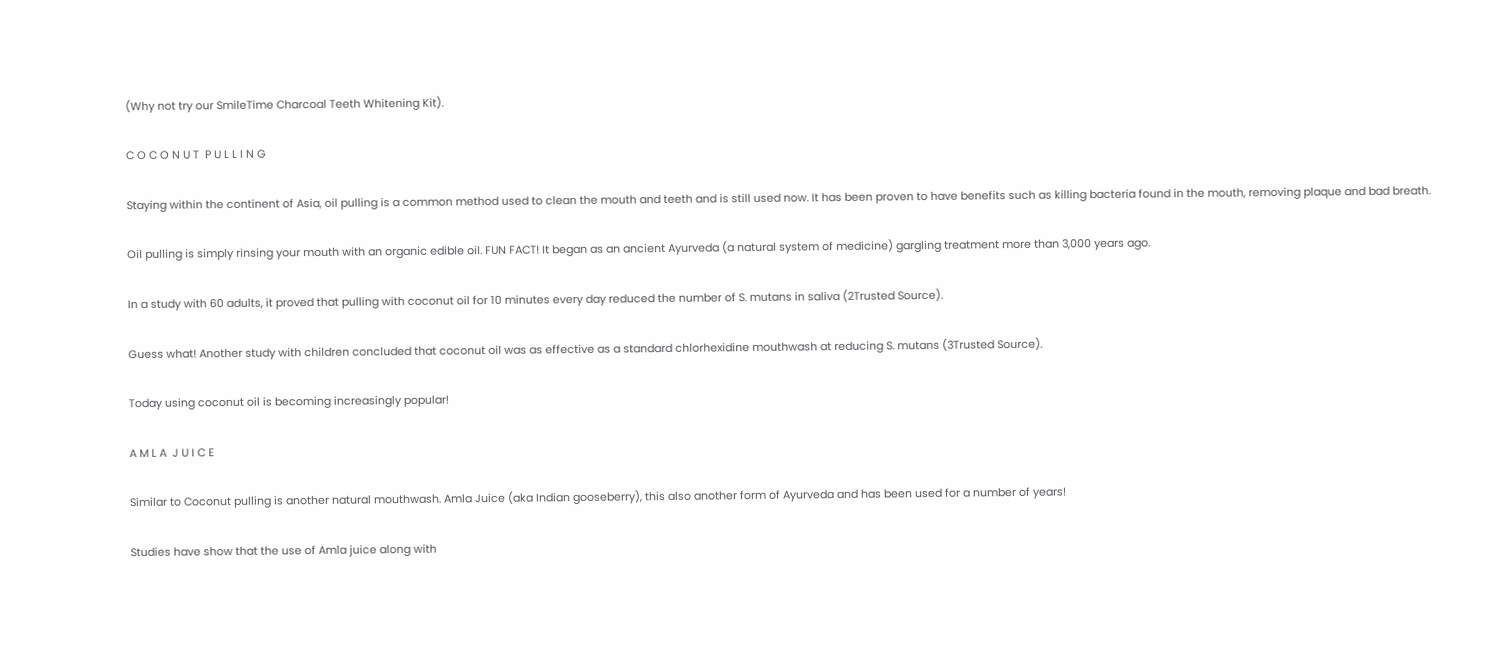(Why not try our SmileTime Charcoal Teeth Whitening Kit).

C O C O N U T  P U L L I N G

Staying within the continent of Asia, oil pulling is a common method used to clean the mouth and teeth and is still used now. It has been proven to have benefits such as killing bacteria found in the mouth, removing plaque and bad breath.

Oil pulling is simply rinsing your mouth with an organic edible oil. FUN FACT! It began as an ancient Ayurveda (a natural system of medicine) gargling treatment more than 3,000 years ago.

In a study with 60 adults, it proved that pulling with coconut oil for 10 minutes every day reduced the number of S. mutans in saliva (2Trusted Source).

Guess what! Another study with children concluded that coconut oil was as effective as a standard chlorhexidine mouthwash at reducing S. mutans (3Trusted Source).

Today using coconut oil is becoming increasingly popular!

A M L A  J U I C E

Similar to Coconut pulling is another natural mouthwash. Amla Juice (aka Indian gooseberry), this also another form of Ayurveda and has been used for a number of years!

Studies have show that the use of Amla juice along with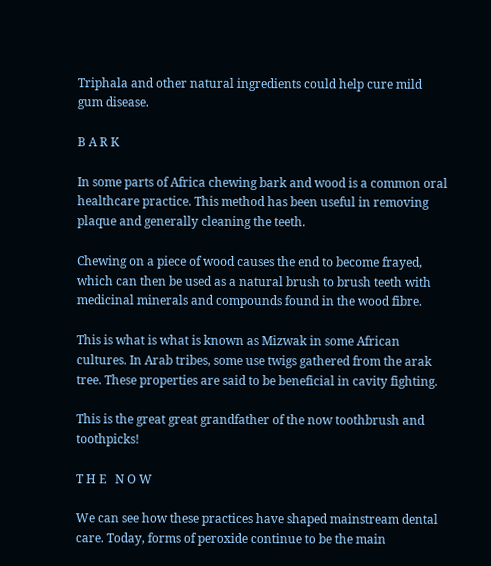Triphala and other natural ingredients could help cure mild gum disease.

B A R K

In some parts of Africa chewing bark and wood is a common oral healthcare practice. This method has been useful in removing plaque and generally cleaning the teeth.

Chewing on a piece of wood causes the end to become frayed, which can then be used as a natural brush to brush teeth with medicinal minerals and compounds found in the wood fibre.

This is what is what is known as Mizwak in some African cultures. In Arab tribes, some use twigs gathered from the arak tree. These properties are said to be beneficial in cavity fighting.

This is the great great grandfather of the now toothbrush and toothpicks!

T H E   N O W

We can see how these practices have shaped mainstream dental care. Today, forms of peroxide continue to be the main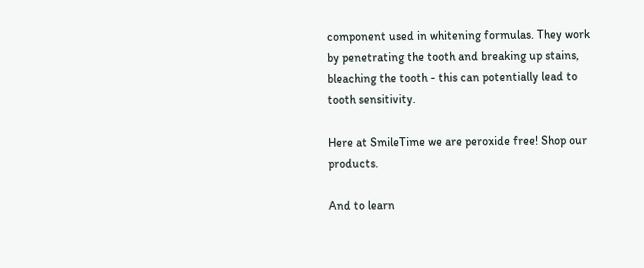component used in whitening formulas. They work by penetrating the tooth and breaking up stains, bleaching the tooth - this can potentially lead to tooth sensitivity.

Here at SmileTime we are peroxide free! Shop our products.

And to learn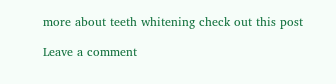more about teeth whitening check out this post

Leave a comment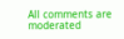All comments are moderated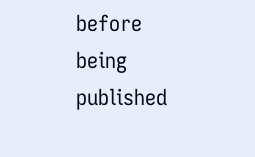before being published